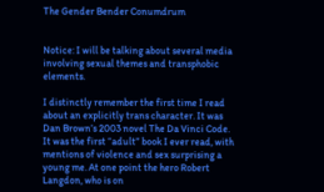The Gender Bender Conumdrum


Notice: I will be talking about several media involving sexual themes and transphobic elements.

I distinctly remember the first time I read about an explicitly trans character. It was Dan Brown’s 2003 novel The Da Vinci Code. It was the first “adult” book I ever read, with mentions of violence and sex surprising a young me. At one point the hero Robert Langdon, who is on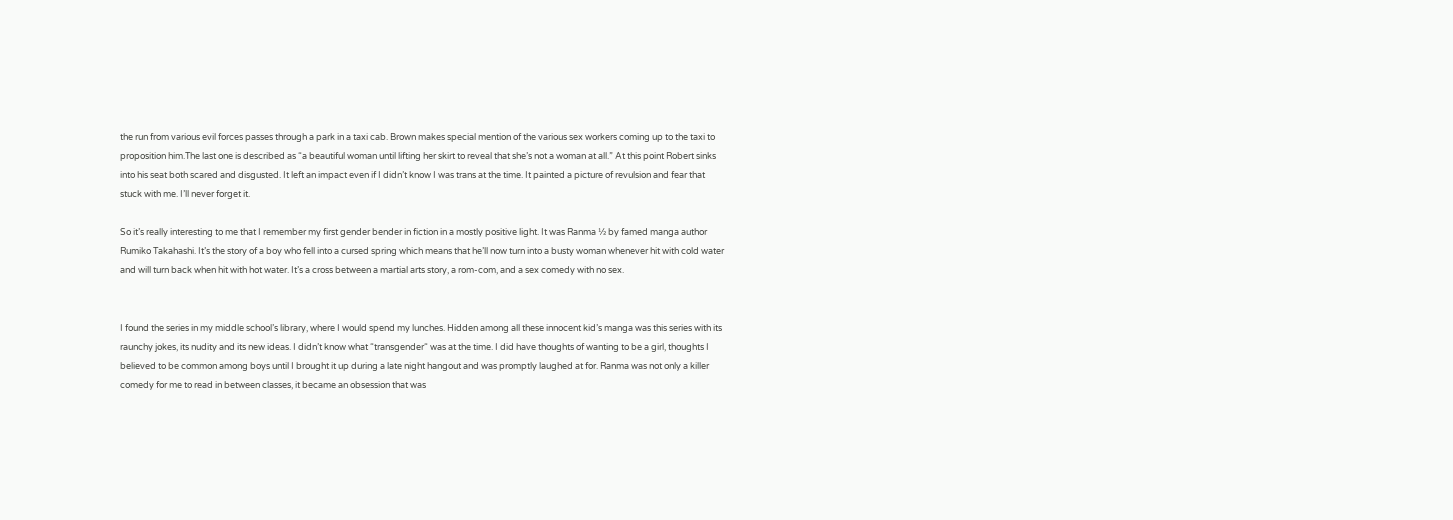the run from various evil forces passes through a park in a taxi cab. Brown makes special mention of the various sex workers coming up to the taxi to proposition him.The last one is described as “a beautiful woman until lifting her skirt to reveal that she’s not a woman at all.” At this point Robert sinks into his seat both scared and disgusted. It left an impact even if I didn’t know I was trans at the time. It painted a picture of revulsion and fear that stuck with me. I’ll never forget it.

So it’s really interesting to me that I remember my first gender bender in fiction in a mostly positive light. It was Ranma ½ by famed manga author Rumiko Takahashi. It’s the story of a boy who fell into a cursed spring which means that he’ll now turn into a busty woman whenever hit with cold water and will turn back when hit with hot water. It’s a cross between a martial arts story, a rom-com, and a sex comedy with no sex.


I found the series in my middle school’s library, where I would spend my lunches. Hidden among all these innocent kid’s manga was this series with its raunchy jokes, its nudity and its new ideas. I didn’t know what “transgender“ was at the time. I did have thoughts of wanting to be a girl, thoughts I believed to be common among boys until I brought it up during a late night hangout and was promptly laughed at for. Ranma was not only a killer comedy for me to read in between classes, it became an obsession that was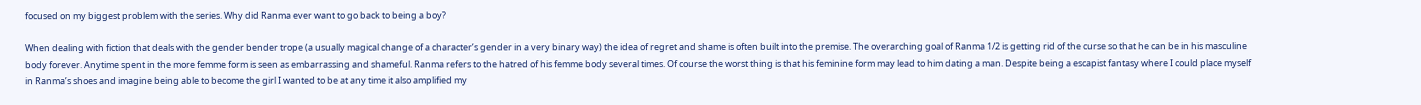focused on my biggest problem with the series. Why did Ranma ever want to go back to being a boy?

When dealing with fiction that deals with the gender bender trope (a usually magical change of a character’s gender in a very binary way) the idea of regret and shame is often built into the premise. The overarching goal of Ranma 1/2 is getting rid of the curse so that he can be in his masculine body forever. Anytime spent in the more femme form is seen as embarrassing and shameful. Ranma refers to the hatred of his femme body several times. Of course the worst thing is that his feminine form may lead to him dating a man. Despite being a escapist fantasy where I could place myself in Ranma’s shoes and imagine being able to become the girl I wanted to be at any time it also amplified my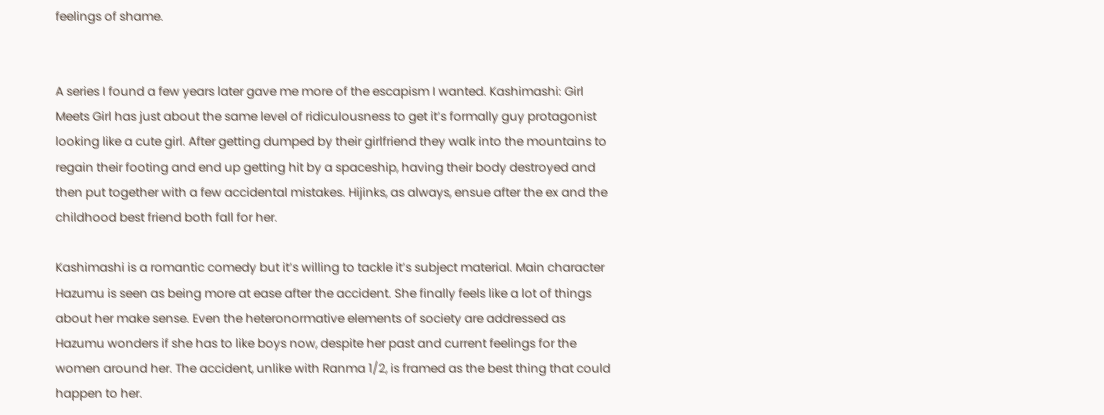feelings of shame.


A series I found a few years later gave me more of the escapism I wanted. Kashimashi: Girl Meets Girl has just about the same level of ridiculousness to get it’s formally guy protagonist looking like a cute girl. After getting dumped by their girlfriend they walk into the mountains to regain their footing and end up getting hit by a spaceship, having their body destroyed and then put together with a few accidental mistakes. Hijinks, as always, ensue after the ex and the childhood best friend both fall for her.

Kashimashi is a romantic comedy but it’s willing to tackle it’s subject material. Main character Hazumu is seen as being more at ease after the accident. She finally feels like a lot of things about her make sense. Even the heteronormative elements of society are addressed as Hazumu wonders if she has to like boys now, despite her past and current feelings for the women around her. The accident, unlike with Ranma 1/2, is framed as the best thing that could happen to her.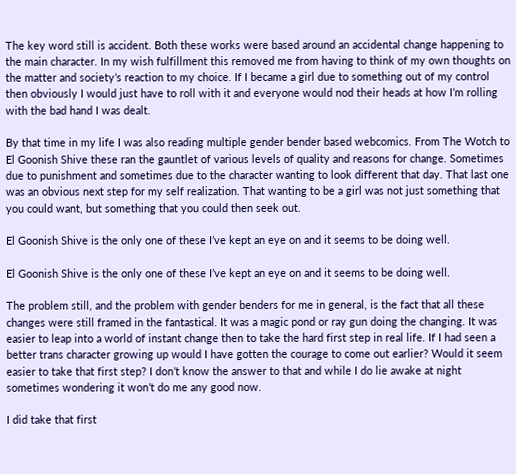The key word still is accident. Both these works were based around an accidental change happening to the main character. In my wish fulfillment this removed me from having to think of my own thoughts on the matter and society’s reaction to my choice. If I became a girl due to something out of my control then obviously I would just have to roll with it and everyone would nod their heads at how I’m rolling with the bad hand I was dealt.

By that time in my life I was also reading multiple gender bender based webcomics. From The Wotch to El Goonish Shive these ran the gauntlet of various levels of quality and reasons for change. Sometimes due to punishment and sometimes due to the character wanting to look different that day. That last one was an obvious next step for my self realization. That wanting to be a girl was not just something that you could want, but something that you could then seek out.

El Goonish Shive is the only one of these I’ve kept an eye on and it seems to be doing well.

El Goonish Shive is the only one of these I’ve kept an eye on and it seems to be doing well.

The problem still, and the problem with gender benders for me in general, is the fact that all these changes were still framed in the fantastical. It was a magic pond or ray gun doing the changing. It was easier to leap into a world of instant change then to take the hard first step in real life. If I had seen a better trans character growing up would I have gotten the courage to come out earlier? Would it seem easier to take that first step? I don’t know the answer to that and while I do lie awake at night sometimes wondering it won’t do me any good now.

I did take that first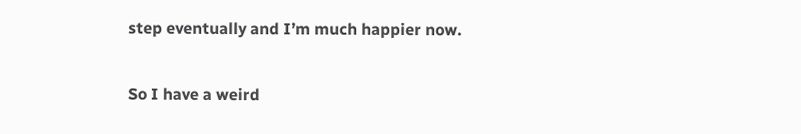step eventually and I’m much happier now.

So I have a weird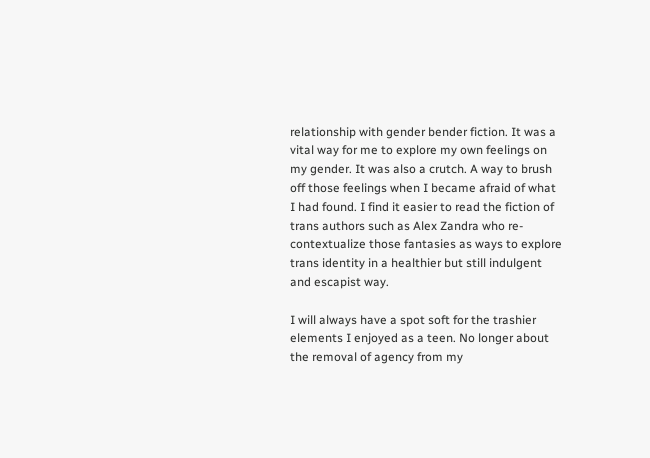relationship with gender bender fiction. It was a vital way for me to explore my own feelings on my gender. It was also a crutch. A way to brush off those feelings when I became afraid of what I had found. I find it easier to read the fiction of trans authors such as Alex Zandra who re-contextualize those fantasies as ways to explore trans identity in a healthier but still indulgent and escapist way.

I will always have a spot soft for the trashier elements I enjoyed as a teen. No longer about the removal of agency from my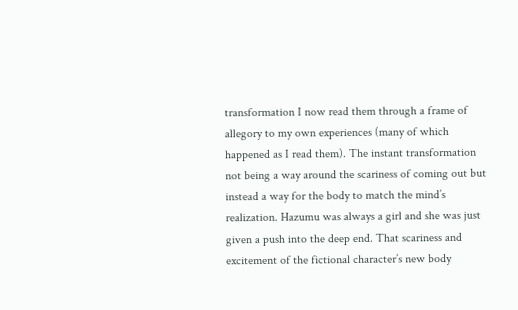transformation I now read them through a frame of allegory to my own experiences (many of which happened as I read them). The instant transformation not being a way around the scariness of coming out but instead a way for the body to match the mind’s realization. Hazumu was always a girl and she was just given a push into the deep end. That scariness and excitement of the fictional character’s new body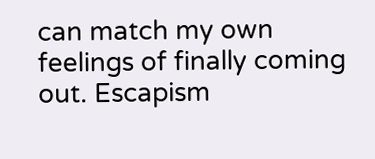can match my own feelings of finally coming out. Escapism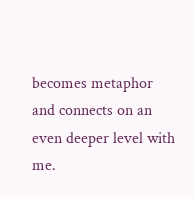becomes metaphor and connects on an even deeper level with me.